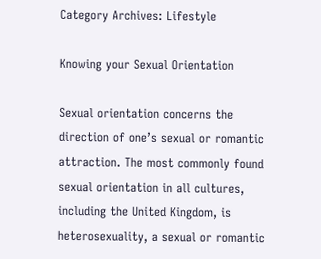Category Archives: Lifestyle

Knowing your Sexual Orientation

Sexual orientation concerns the direction of one’s sexual or romantic attraction. The most commonly found sexual orientation in all cultures, including the United Kingdom, is heterosexuality, a sexual or romantic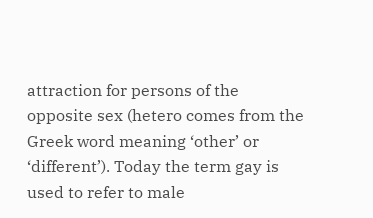attraction for persons of the opposite sex (hetero comes from the Greek word meaning ‘other’ or ‘different’). Today the term gay is used to refer to male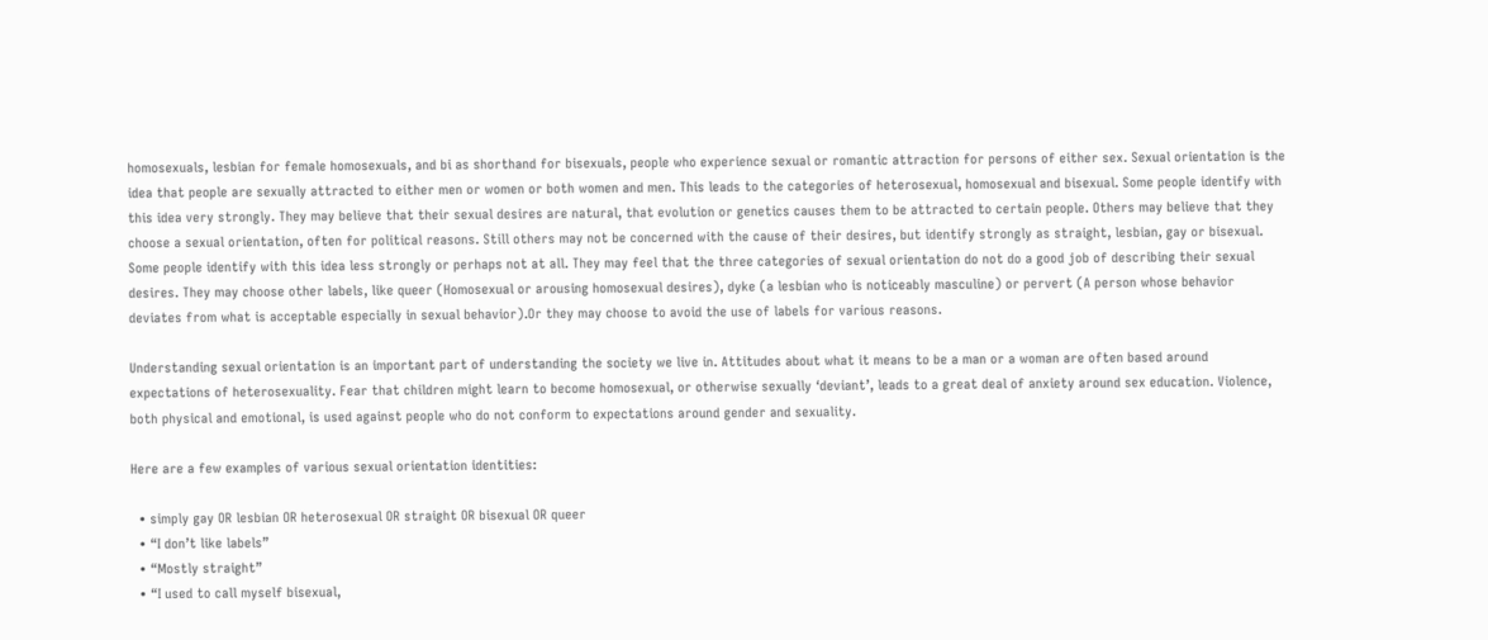homosexuals, lesbian for female homosexuals, and bi as shorthand for bisexuals, people who experience sexual or romantic attraction for persons of either sex. Sexual orientation is the idea that people are sexually attracted to either men or women or both women and men. This leads to the categories of heterosexual, homosexual and bisexual. Some people identify with this idea very strongly. They may believe that their sexual desires are natural, that evolution or genetics causes them to be attracted to certain people. Others may believe that they choose a sexual orientation, often for political reasons. Still others may not be concerned with the cause of their desires, but identify strongly as straight, lesbian, gay or bisexual. Some people identify with this idea less strongly or perhaps not at all. They may feel that the three categories of sexual orientation do not do a good job of describing their sexual desires. They may choose other labels, like queer (Homosexual or arousing homosexual desires), dyke (a lesbian who is noticeably masculine) or pervert (A person whose behavior deviates from what is acceptable especially in sexual behavior).Or they may choose to avoid the use of labels for various reasons.

Understanding sexual orientation is an important part of understanding the society we live in. Attitudes about what it means to be a man or a woman are often based around expectations of heterosexuality. Fear that children might learn to become homosexual, or otherwise sexually ‘deviant’, leads to a great deal of anxiety around sex education. Violence, both physical and emotional, is used against people who do not conform to expectations around gender and sexuality.

Here are a few examples of various sexual orientation identities:

  • simply gay OR lesbian OR heterosexual OR straight OR bisexual OR queer
  • “I don’t like labels”
  • “Mostly straight”
  • “I used to call myself bisexual,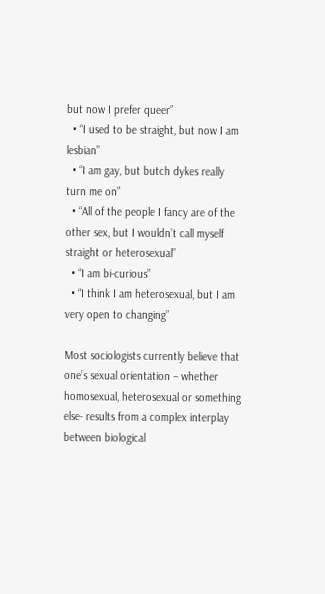but now I prefer queer”
  • “I used to be straight, but now I am lesbian”
  • “I am gay, but butch dykes really turn me on”
  • “All of the people I fancy are of the other sex, but I wouldn’t call myself straight or heterosexual”
  • “I am bi-curious”
  • “I think I am heterosexual, but I am very open to changing”

Most sociologists currently believe that one’s sexual orientation – whether homosexual, heterosexual or something else- results from a complex interplay between biological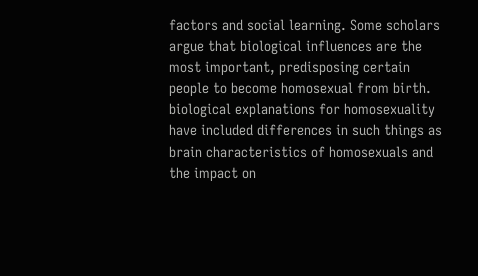factors and social learning. Some scholars argue that biological influences are the most important, predisposing certain people to become homosexual from birth. biological explanations for homosexuality have included differences in such things as brain characteristics of homosexuals and the impact on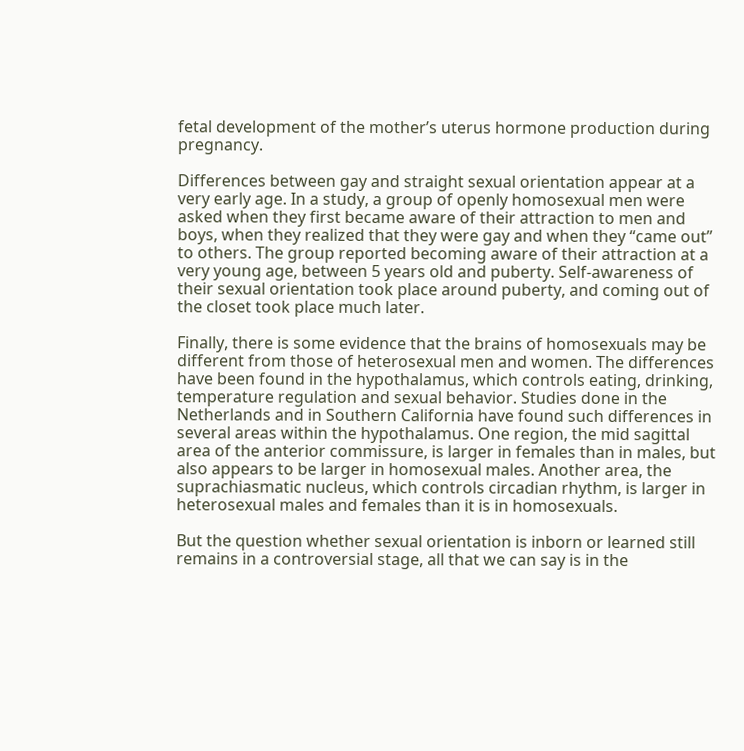fetal development of the mother’s uterus hormone production during pregnancy.

Differences between gay and straight sexual orientation appear at a very early age. In a study, a group of openly homosexual men were asked when they first became aware of their attraction to men and boys, when they realized that they were gay and when they “came out” to others. The group reported becoming aware of their attraction at a very young age, between 5 years old and puberty. Self-awareness of their sexual orientation took place around puberty, and coming out of the closet took place much later.

Finally, there is some evidence that the brains of homosexuals may be different from those of heterosexual men and women. The differences have been found in the hypothalamus, which controls eating, drinking, temperature regulation and sexual behavior. Studies done in the Netherlands and in Southern California have found such differences in several areas within the hypothalamus. One region, the mid sagittal area of the anterior commissure, is larger in females than in males, but also appears to be larger in homosexual males. Another area, the suprachiasmatic nucleus, which controls circadian rhythm, is larger in heterosexual males and females than it is in homosexuals.

But the question whether sexual orientation is inborn or learned still remains in a controversial stage, all that we can say is in the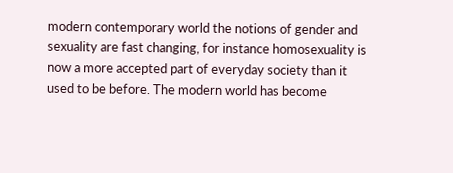modern contemporary world the notions of gender and sexuality are fast changing, for instance homosexuality is now a more accepted part of everyday society than it used to be before. The modern world has become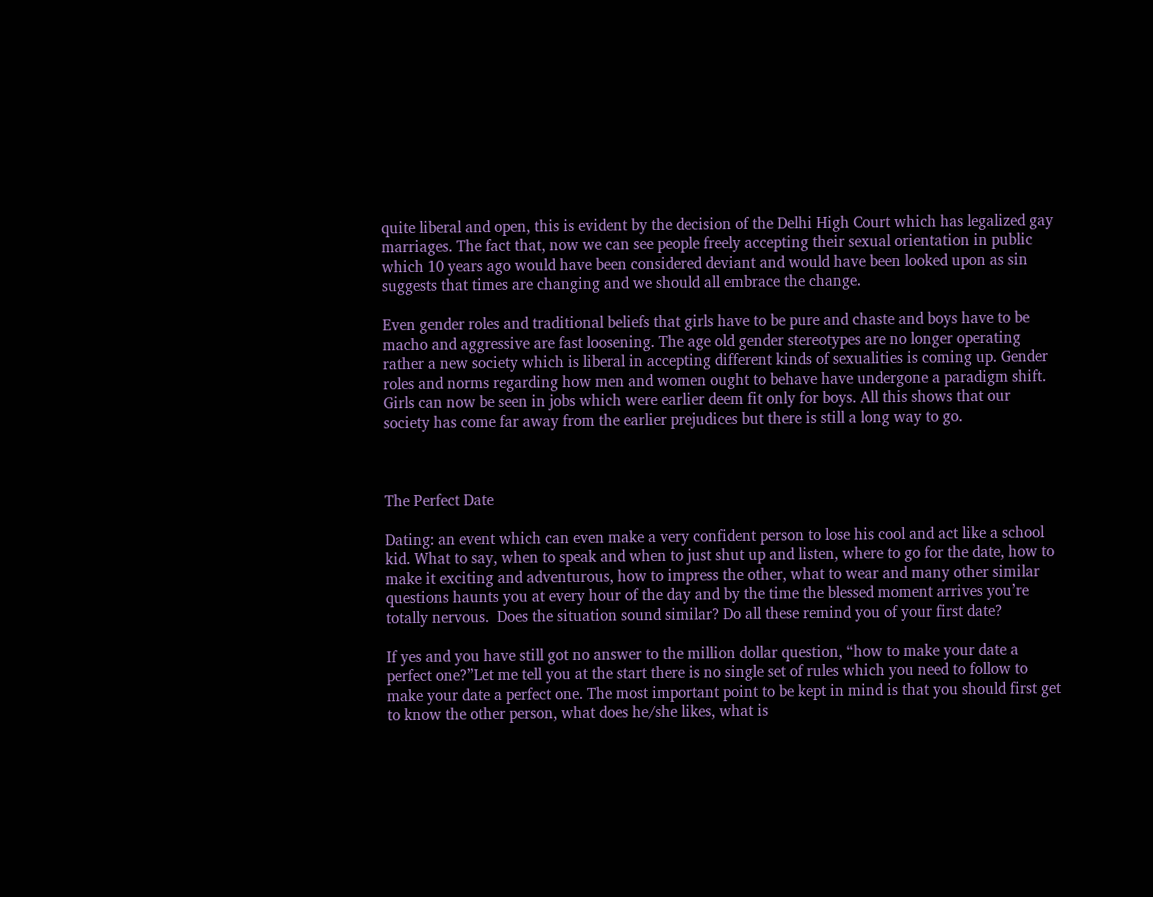quite liberal and open, this is evident by the decision of the Delhi High Court which has legalized gay marriages. The fact that, now we can see people freely accepting their sexual orientation in public which 10 years ago would have been considered deviant and would have been looked upon as sin suggests that times are changing and we should all embrace the change.

Even gender roles and traditional beliefs that girls have to be pure and chaste and boys have to be macho and aggressive are fast loosening. The age old gender stereotypes are no longer operating rather a new society which is liberal in accepting different kinds of sexualities is coming up. Gender roles and norms regarding how men and women ought to behave have undergone a paradigm shift. Girls can now be seen in jobs which were earlier deem fit only for boys. All this shows that our society has come far away from the earlier prejudices but there is still a long way to go.



The Perfect Date

Dating: an event which can even make a very confident person to lose his cool and act like a school kid. What to say, when to speak and when to just shut up and listen, where to go for the date, how to make it exciting and adventurous, how to impress the other, what to wear and many other similar questions haunts you at every hour of the day and by the time the blessed moment arrives you’re totally nervous.  Does the situation sound similar? Do all these remind you of your first date?

If yes and you have still got no answer to the million dollar question, “how to make your date a perfect one?”Let me tell you at the start there is no single set of rules which you need to follow to make your date a perfect one. The most important point to be kept in mind is that you should first get to know the other person, what does he/she likes, what is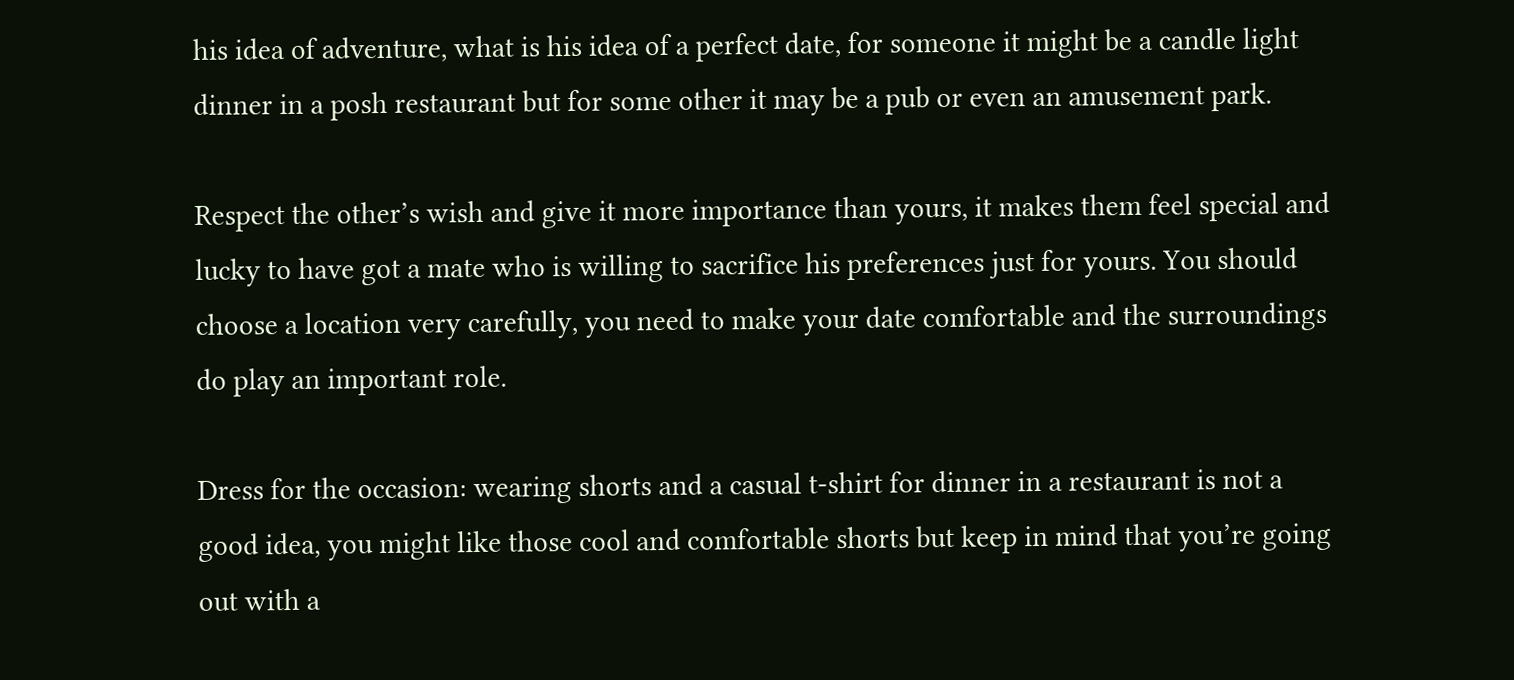his idea of adventure, what is his idea of a perfect date, for someone it might be a candle light dinner in a posh restaurant but for some other it may be a pub or even an amusement park.

Respect the other’s wish and give it more importance than yours, it makes them feel special and lucky to have got a mate who is willing to sacrifice his preferences just for yours. You should choose a location very carefully, you need to make your date comfortable and the surroundings do play an important role.

Dress for the occasion: wearing shorts and a casual t-shirt for dinner in a restaurant is not a good idea, you might like those cool and comfortable shorts but keep in mind that you’re going out with a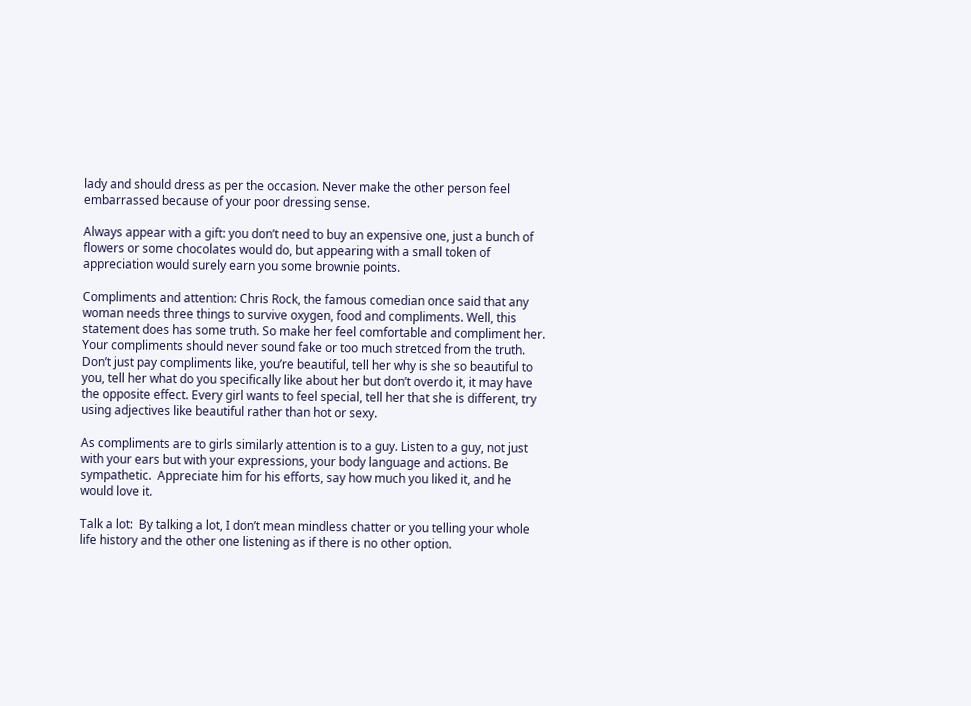lady and should dress as per the occasion. Never make the other person feel embarrassed because of your poor dressing sense.

Always appear with a gift: you don’t need to buy an expensive one, just a bunch of flowers or some chocolates would do, but appearing with a small token of appreciation would surely earn you some brownie points.

Compliments and attention: Chris Rock, the famous comedian once said that any woman needs three things to survive oxygen, food and compliments. Well, this statement does has some truth. So make her feel comfortable and compliment her. Your compliments should never sound fake or too much stretced from the truth. Don’t just pay compliments like, you’re beautiful, tell her why is she so beautiful to you, tell her what do you specifically like about her but don’t overdo it, it may have the opposite effect. Every girl wants to feel special, tell her that she is different, try using adjectives like beautiful rather than hot or sexy.

As compliments are to girls similarly attention is to a guy. Listen to a guy, not just with your ears but with your expressions, your body language and actions. Be sympathetic.  Appreciate him for his efforts, say how much you liked it, and he would love it.

Talk a lot:  By talking a lot, I don’t mean mindless chatter or you telling your whole life history and the other one listening as if there is no other option.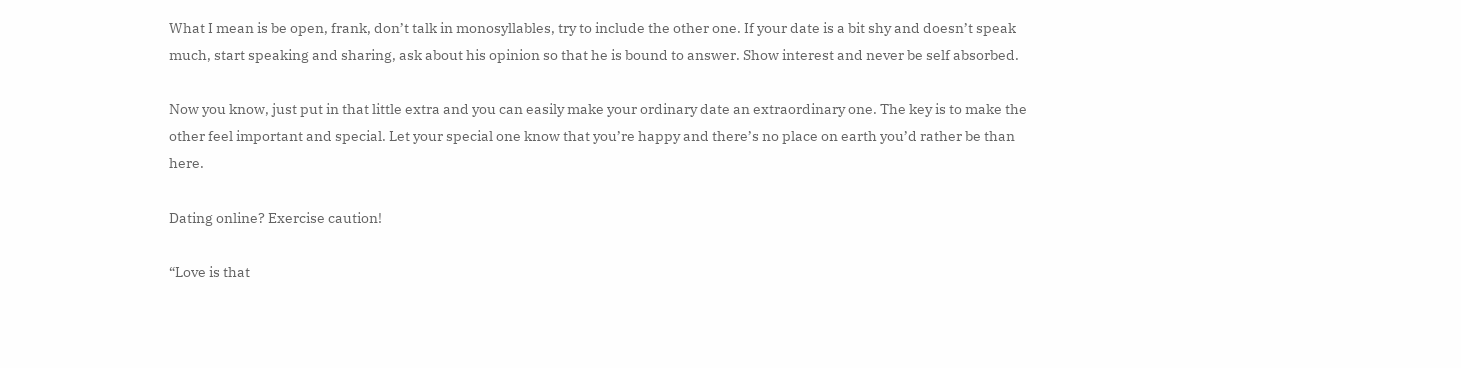What I mean is be open, frank, don’t talk in monosyllables, try to include the other one. If your date is a bit shy and doesn’t speak much, start speaking and sharing, ask about his opinion so that he is bound to answer. Show interest and never be self absorbed.

Now you know, just put in that little extra and you can easily make your ordinary date an extraordinary one. The key is to make the other feel important and special. Let your special one know that you’re happy and there’s no place on earth you’d rather be than here.

Dating online? Exercise caution!

“Love is that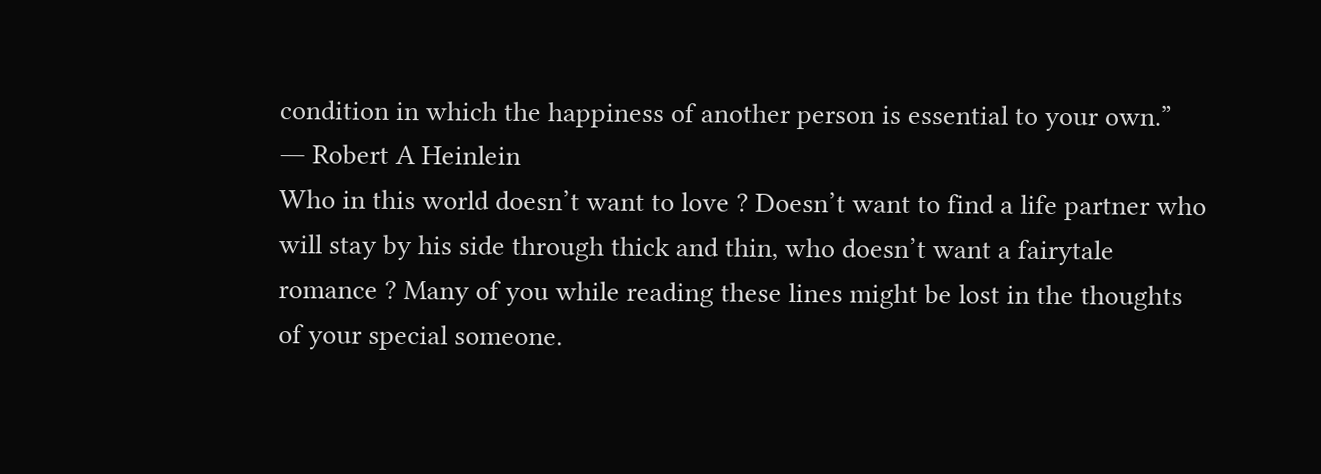condition in which the happiness of another person is essential to your own.”
― Robert A Heinlein
Who in this world doesn’t want to love ? Doesn’t want to find a life partner who will stay by his side through thick and thin, who doesn’t want a fairytale romance ? Many of you while reading these lines might be lost in the thoughts of your special someone.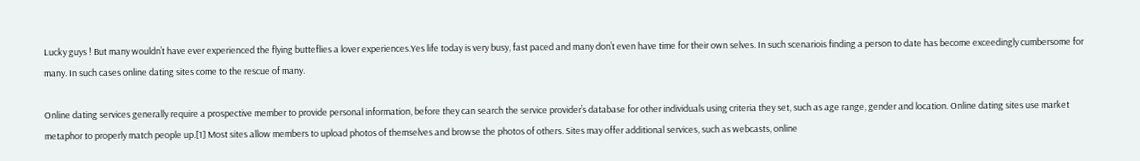Lucky guys ! But many wouldn’t have ever experienced the flying butteflies a lover experiences.Yes life today is very busy, fast paced and many don’t even have time for their own selves. In such scenariois finding a person to date has become exceedingly cumbersome for many. In such cases online dating sites come to the rescue of many.

Online dating services generally require a prospective member to provide personal information, before they can search the service provider’s database for other individuals using criteria they set, such as age range, gender and location. Online dating sites use market metaphor to properly match people up.[1] Most sites allow members to upload photos of themselves and browse the photos of others. Sites may offer additional services, such as webcasts, online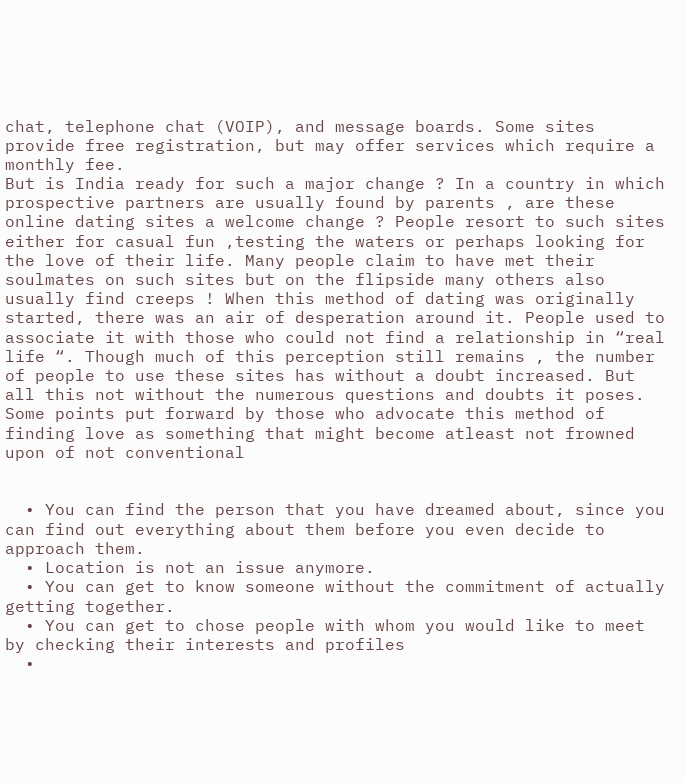chat, telephone chat (VOIP), and message boards. Some sites provide free registration, but may offer services which require a monthly fee.
But is India ready for such a major change ? In a country in which prospective partners are usually found by parents , are these online dating sites a welcome change ? People resort to such sites either for casual fun ,testing the waters or perhaps looking for the love of their life. Many people claim to have met their soulmates on such sites but on the flipside many others also usually find creeps ! When this method of dating was originally started, there was an air of desperation around it. People used to associate it with those who could not find a relationship in “real life “. Though much of this perception still remains , the number of people to use these sites has without a doubt increased. But all this not without the numerous questions and doubts it poses.
Some points put forward by those who advocate this method of finding love as something that might become atleast not frowned upon of not conventional


  • You can find the person that you have dreamed about, since you can find out everything about them before you even decide to approach them.
  • Location is not an issue anymore.
  • You can get to know someone without the commitment of actually getting together.
  • You can get to chose people with whom you would like to meet by checking their interests and profiles
  •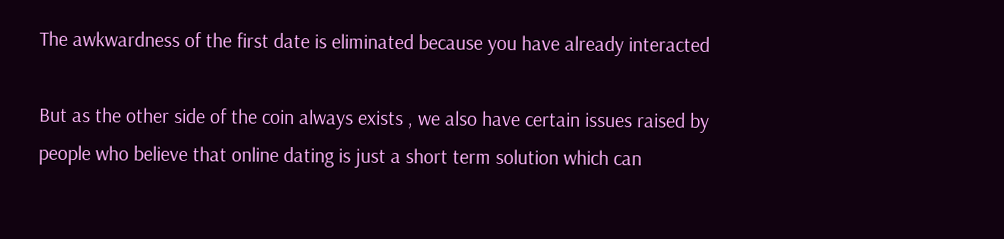The awkwardness of the first date is eliminated because you have already interacted

But as the other side of the coin always exists , we also have certain issues raised by people who believe that online dating is just a short term solution which can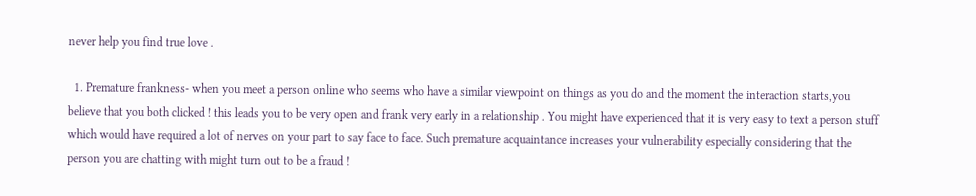never help you find true love .

  1. Premature frankness- when you meet a person online who seems who have a similar viewpoint on things as you do and the moment the interaction starts,you believe that you both clicked ! this leads you to be very open and frank very early in a relationship . You might have experienced that it is very easy to text a person stuff which would have required a lot of nerves on your part to say face to face. Such premature acquaintance increases your vulnerability especially considering that the person you are chatting with might turn out to be a fraud !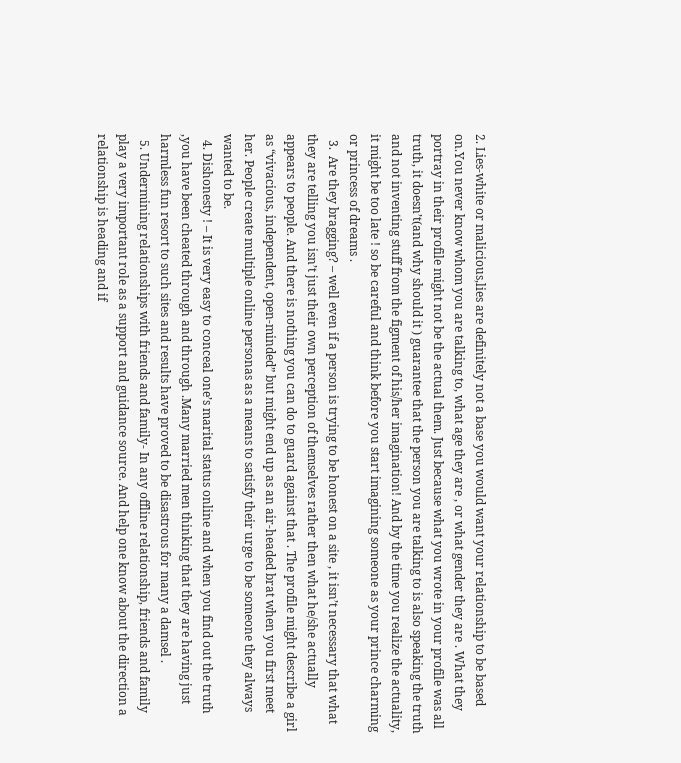2. Lies-white or malicious,lies are definitely not a base you would want your relationship to be based on.You never know whom you are talking to, what age they are , or what gender they are . What they portray in their profile might not be the actual them. Just because what you wrote in your profile was all truth, it doesn’t(and why should it ) guarantee that the person you are talking to is also speaking the truth and not inventing stuff from the figment of his/her imagination! And by the time you realize the actuality, it might be too late ! so be careful and think before you start imagining someone as your prince charming or princess of dreams .
  3.  Are they bragging? – well even if a person is trying to be honest on a site , it isn’t necessary that what they are telling you isn’t just their own perception of themselves rather then what he/she actually appears to people. And there is nothing you can do to guard against that . The profile might describe a girl as “vivacious, independent, open-minded” but might end up as an air-headed brat when you first meet her. People create multiple online personas as a means to satisfy their urge to be someone they always wanted to be.
  4. Dishonesty ! – It is very easy to conceal one’s marital status online and when you find out the truth ,you have been cheated through and through .Many married men thinking that they are having just harmless fun resort to such sites and results have proved to be disastrous for many a damsel .
  5. Undermining relationships with friends and family- In any offline relationship, friends and family play a very important role as a support and guidance source. And help one know about the direction a relationship is heading and if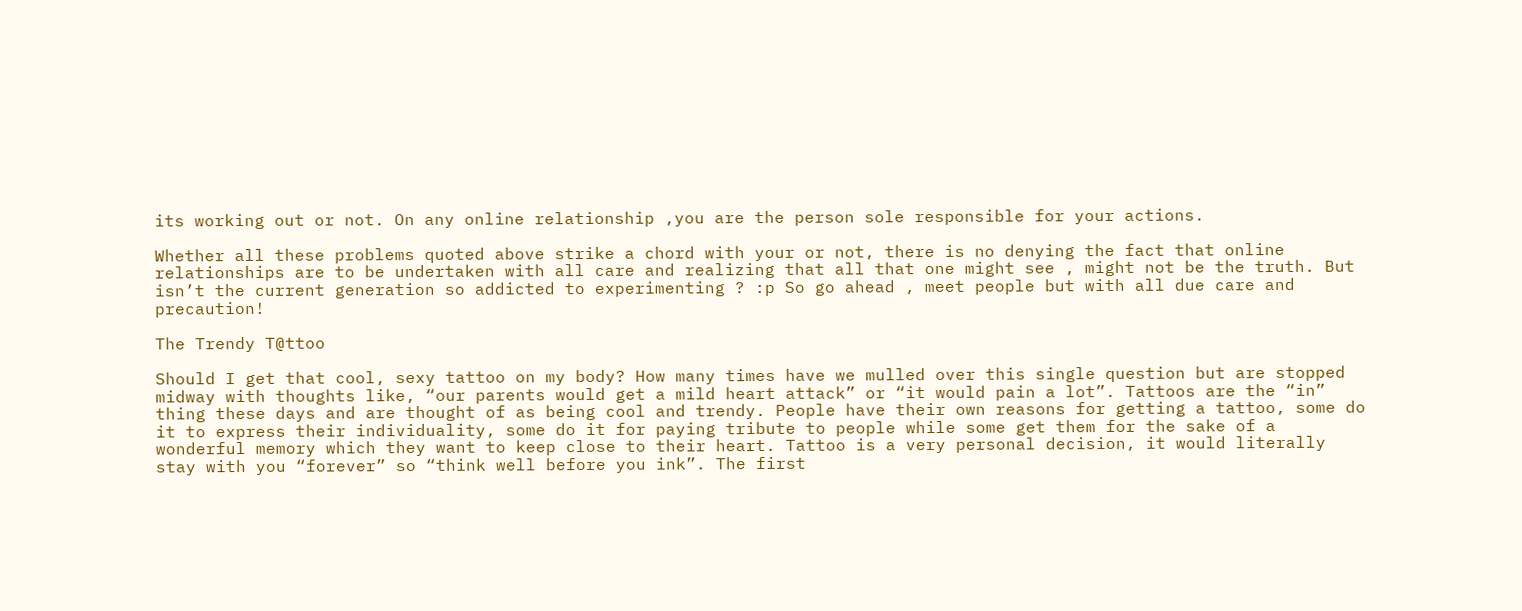its working out or not. On any online relationship ,you are the person sole responsible for your actions.

Whether all these problems quoted above strike a chord with your or not, there is no denying the fact that online relationships are to be undertaken with all care and realizing that all that one might see , might not be the truth. But isn’t the current generation so addicted to experimenting ? :p So go ahead , meet people but with all due care and precaution!

The Trendy T@ttoo

Should I get that cool, sexy tattoo on my body? How many times have we mulled over this single question but are stopped midway with thoughts like, “our parents would get a mild heart attack” or “it would pain a lot”. Tattoos are the “in” thing these days and are thought of as being cool and trendy. People have their own reasons for getting a tattoo, some do it to express their individuality, some do it for paying tribute to people while some get them for the sake of a wonderful memory which they want to keep close to their heart. Tattoo is a very personal decision, it would literally stay with you “forever” so “think well before you ink”. The first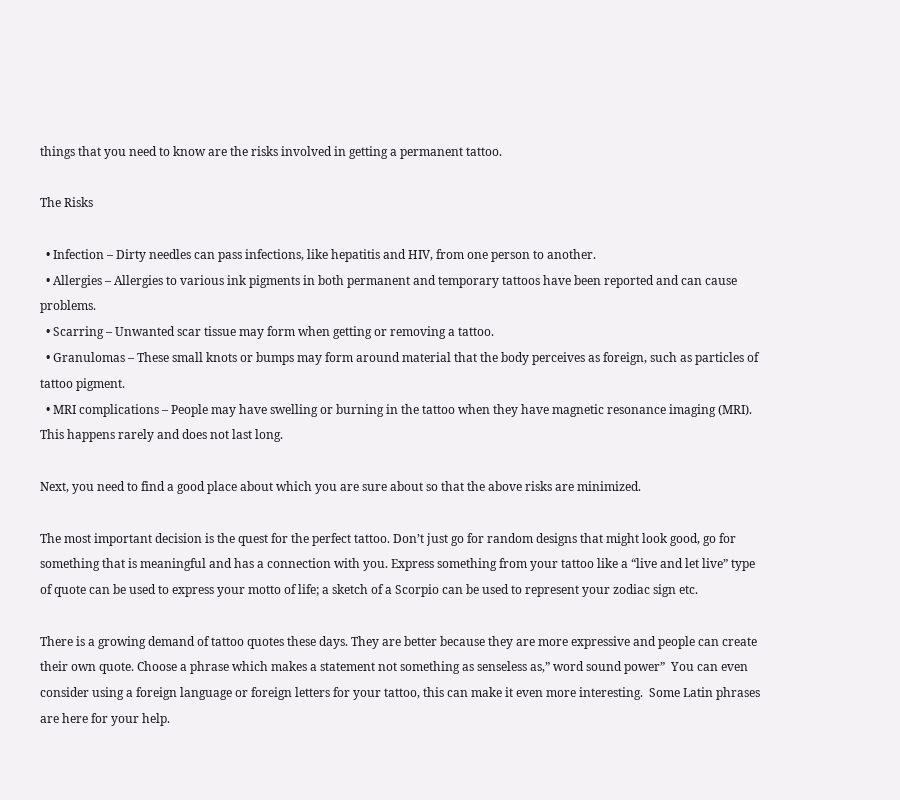things that you need to know are the risks involved in getting a permanent tattoo.

The Risks

  • Infection – Dirty needles can pass infections, like hepatitis and HIV, from one person to another.
  • Allergies – Allergies to various ink pigments in both permanent and temporary tattoos have been reported and can cause problems.
  • Scarring – Unwanted scar tissue may form when getting or removing a tattoo.
  • Granulomas – These small knots or bumps may form around material that the body perceives as foreign, such as particles of tattoo pigment.
  • MRI complications – People may have swelling or burning in the tattoo when they have magnetic resonance imaging (MRI). This happens rarely and does not last long.

Next, you need to find a good place about which you are sure about so that the above risks are minimized.

The most important decision is the quest for the perfect tattoo. Don’t just go for random designs that might look good, go for something that is meaningful and has a connection with you. Express something from your tattoo like a “live and let live” type of quote can be used to express your motto of life; a sketch of a Scorpio can be used to represent your zodiac sign etc.

There is a growing demand of tattoo quotes these days. They are better because they are more expressive and people can create their own quote. Choose a phrase which makes a statement not something as senseless as,” word sound power”  You can even consider using a foreign language or foreign letters for your tattoo, this can make it even more interesting.  Some Latin phrases are here for your help.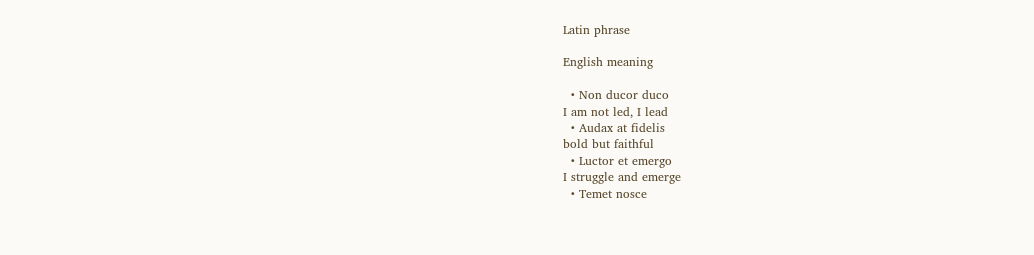Latin phrase

English meaning

  • Non ducor duco
I am not led, I lead
  • Audax at fidelis
bold but faithful
  • Luctor et emergo
I struggle and emerge
  • Temet nosce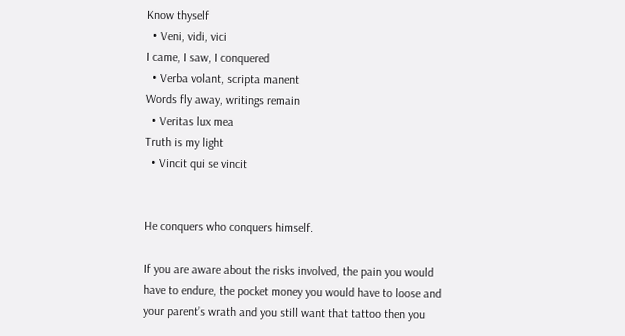Know thyself
  • Veni, vidi, vici
I came, I saw, I conquered
  • Verba volant, scripta manent
Words fly away, writings remain
  • Veritas lux mea
Truth is my light
  • Vincit qui se vincit


He conquers who conquers himself.

If you are aware about the risks involved, the pain you would have to endure, the pocket money you would have to loose and your parent’s wrath and you still want that tattoo then you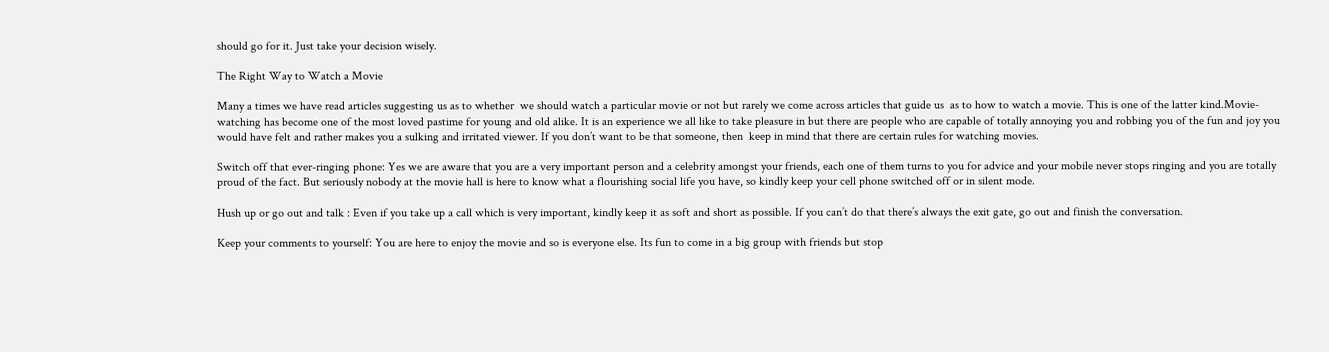should go for it. Just take your decision wisely.

The Right Way to Watch a Movie

Many a times we have read articles suggesting us as to whether  we should watch a particular movie or not but rarely we come across articles that guide us  as to how to watch a movie. This is one of the latter kind.Movie- watching has become one of the most loved pastime for young and old alike. It is an experience we all like to take pleasure in but there are people who are capable of totally annoying you and robbing you of the fun and joy you would have felt and rather makes you a sulking and irritated viewer. If you don’t want to be that someone, then  keep in mind that there are certain rules for watching movies.

Switch off that ever-ringing phone: Yes we are aware that you are a very important person and a celebrity amongst your friends, each one of them turns to you for advice and your mobile never stops ringing and you are totally proud of the fact. But seriously nobody at the movie hall is here to know what a flourishing social life you have, so kindly keep your cell phone switched off or in silent mode.

Hush up or go out and talk : Even if you take up a call which is very important, kindly keep it as soft and short as possible. If you can’t do that there’s always the exit gate, go out and finish the conversation.

Keep your comments to yourself: You are here to enjoy the movie and so is everyone else. Its fun to come in a big group with friends but stop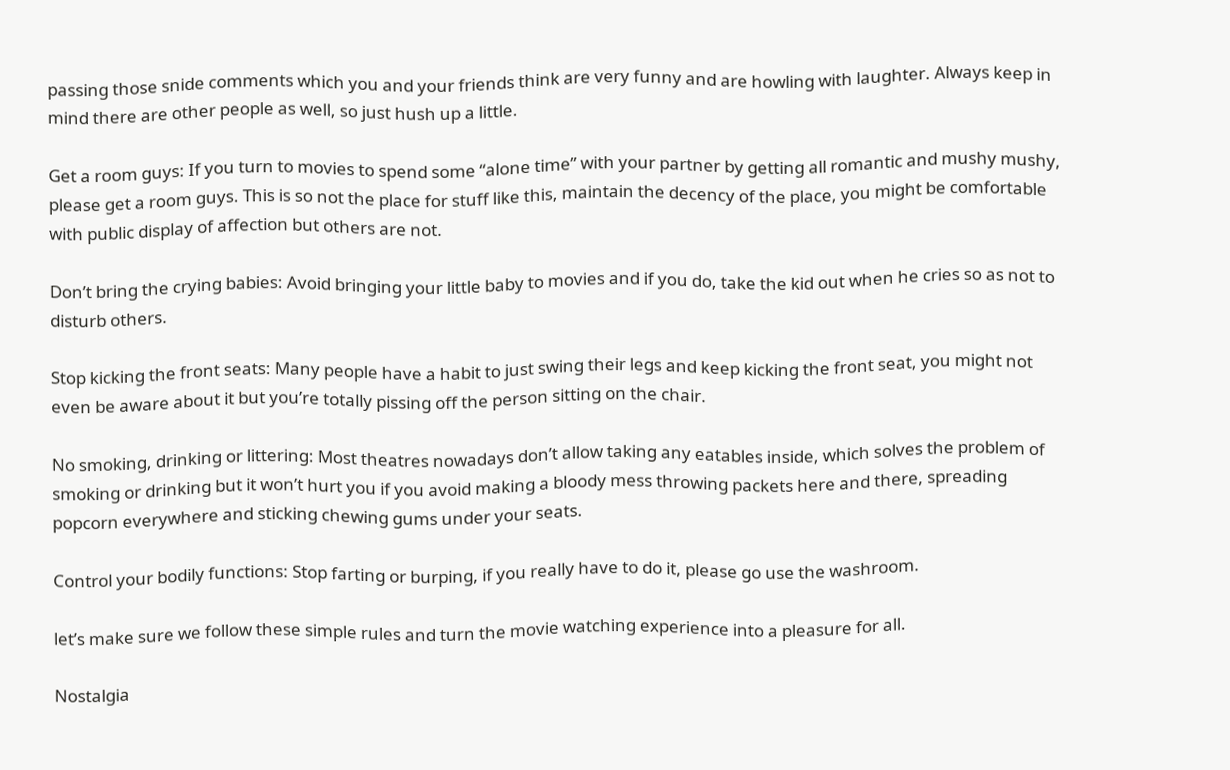passing those snide comments which you and your friends think are very funny and are howling with laughter. Always keep in mind there are other people as well, so just hush up a little.

Get a room guys: If you turn to movies to spend some “alone time” with your partner by getting all romantic and mushy mushy, please get a room guys. This is so not the place for stuff like this, maintain the decency of the place, you might be comfortable with public display of affection but others are not.

Don’t bring the crying babies: Avoid bringing your little baby to movies and if you do, take the kid out when he cries so as not to disturb others.

Stop kicking the front seats: Many people have a habit to just swing their legs and keep kicking the front seat, you might not even be aware about it but you’re totally pissing off the person sitting on the chair.

No smoking, drinking or littering: Most theatres nowadays don’t allow taking any eatables inside, which solves the problem of smoking or drinking but it won’t hurt you if you avoid making a bloody mess throwing packets here and there, spreading popcorn everywhere and sticking chewing gums under your seats.

Control your bodily functions: Stop farting or burping, if you really have to do it, please go use the washroom.

let’s make sure we follow these simple rules and turn the movie watching experience into a pleasure for all.

Nostalgia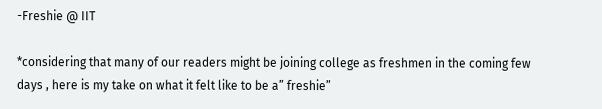-Freshie @ IIT

*considering that many of our readers might be joining college as freshmen in the coming few days , here is my take on what it felt like to be a” freshie”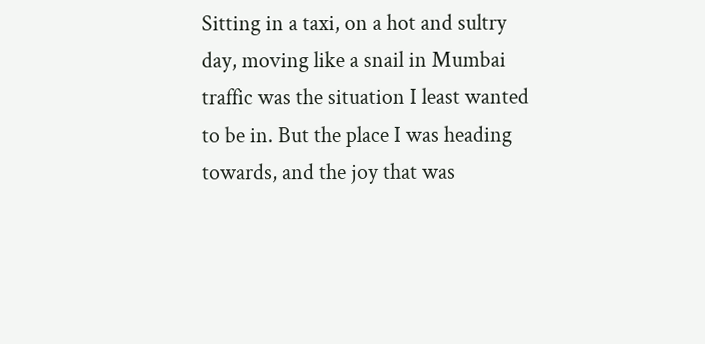Sitting in a taxi, on a hot and sultry day, moving like a snail in Mumbai traffic was the situation I least wanted to be in. But the place I was heading towards, and the joy that was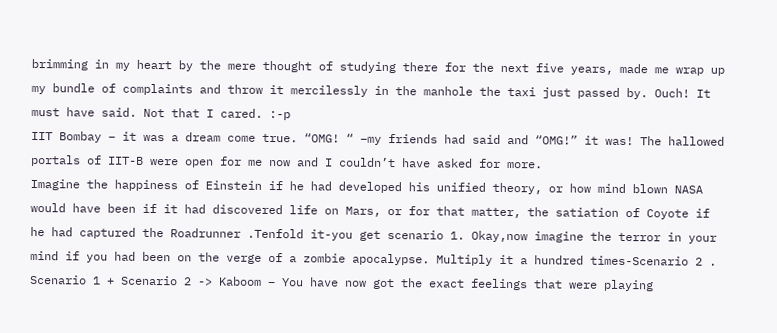brimming in my heart by the mere thought of studying there for the next five years, made me wrap up my bundle of complaints and throw it mercilessly in the manhole the taxi just passed by. Ouch! It must have said. Not that I cared. :-p
IIT Bombay – it was a dream come true. “OMG! “ –my friends had said and “OMG!” it was! The hallowed portals of IIT-B were open for me now and I couldn’t have asked for more.
Imagine the happiness of Einstein if he had developed his unified theory, or how mind blown NASA would have been if it had discovered life on Mars, or for that matter, the satiation of Coyote if he had captured the Roadrunner .Tenfold it-you get scenario 1. Okay,now imagine the terror in your mind if you had been on the verge of a zombie apocalypse. Multiply it a hundred times-Scenario 2 .
Scenario 1 + Scenario 2 -> Kaboom – You have now got the exact feelings that were playing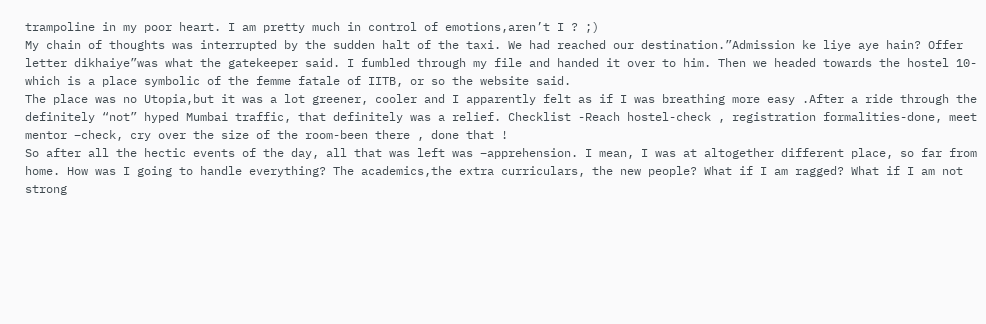trampoline in my poor heart. I am pretty much in control of emotions,aren’t I ? ;)
My chain of thoughts was interrupted by the sudden halt of the taxi. We had reached our destination.”Admission ke liye aye hain? Offer letter dikhaiye”was what the gatekeeper said. I fumbled through my file and handed it over to him. Then we headed towards the hostel 10-which is a place symbolic of the femme fatale of IITB, or so the website said.
The place was no Utopia,but it was a lot greener, cooler and I apparently felt as if I was breathing more easy .After a ride through the definitely “not” hyped Mumbai traffic, that definitely was a relief. Checklist -Reach hostel-check , registration formalities-done, meet mentor –check, cry over the size of the room-been there , done that !
So after all the hectic events of the day, all that was left was –apprehension. I mean, I was at altogether different place, so far from home. How was I going to handle everything? The academics,the extra curriculars, the new people? What if I am ragged? What if I am not strong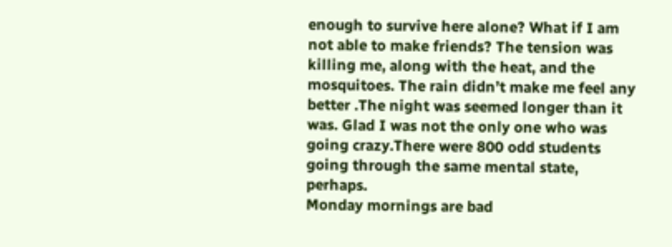enough to survive here alone? What if I am not able to make friends? The tension was killing me, along with the heat, and the mosquitoes. The rain didn’t make me feel any better .The night was seemed longer than it was. Glad I was not the only one who was going crazy.There were 800 odd students going through the same mental state, perhaps.
Monday mornings are bad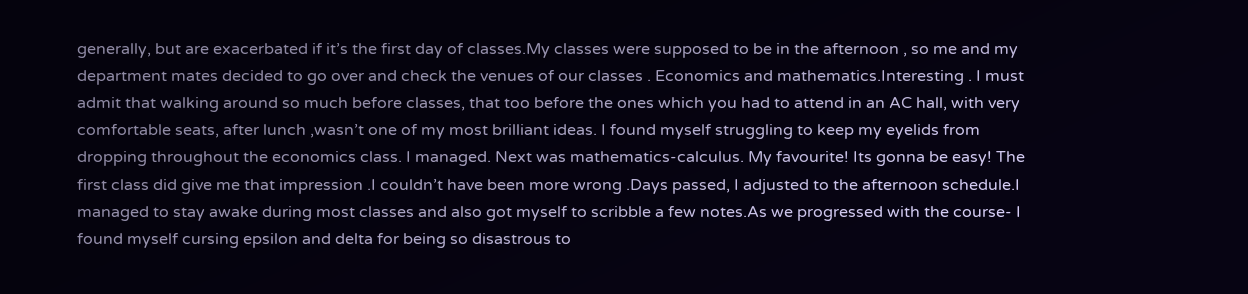generally, but are exacerbated if it’s the first day of classes.My classes were supposed to be in the afternoon , so me and my department mates decided to go over and check the venues of our classes . Economics and mathematics.Interesting . I must admit that walking around so much before classes, that too before the ones which you had to attend in an AC hall, with very comfortable seats, after lunch ,wasn’t one of my most brilliant ideas. I found myself struggling to keep my eyelids from dropping throughout the economics class. I managed. Next was mathematics-calculus. My favourite! Its gonna be easy! The first class did give me that impression .I couldn’t have been more wrong .Days passed, I adjusted to the afternoon schedule.I managed to stay awake during most classes and also got myself to scribble a few notes.As we progressed with the course- I found myself cursing epsilon and delta for being so disastrous to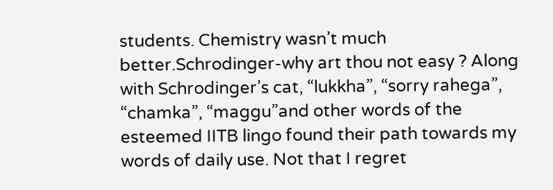students. Chemistry wasn’t much better.Schrodinger-why art thou not easy ? Along with Schrodinger’s cat, “lukkha”, “sorry rahega”, “chamka”, “maggu”and other words of the esteemed IITB lingo found their path towards my words of daily use. Not that I regret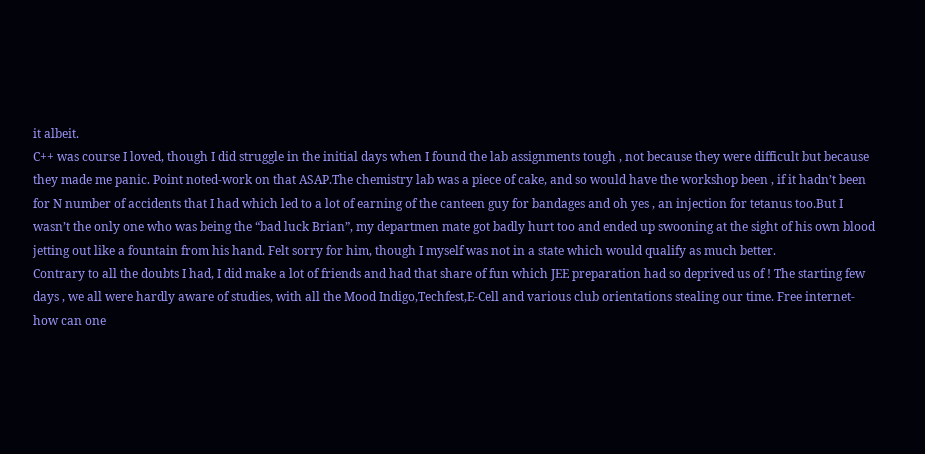it albeit.
C++ was course I loved, though I did struggle in the initial days when I found the lab assignments tough , not because they were difficult but because they made me panic. Point noted-work on that ASAP.The chemistry lab was a piece of cake, and so would have the workshop been , if it hadn’t been for N number of accidents that I had which led to a lot of earning of the canteen guy for bandages and oh yes , an injection for tetanus too.But I wasn’t the only one who was being the “bad luck Brian”, my departmen mate got badly hurt too and ended up swooning at the sight of his own blood jetting out like a fountain from his hand. Felt sorry for him, though I myself was not in a state which would qualify as much better.
Contrary to all the doubts I had, I did make a lot of friends and had that share of fun which JEE preparation had so deprived us of ! The starting few days , we all were hardly aware of studies, with all the Mood Indigo,Techfest,E-Cell and various club orientations stealing our time. Free internet-how can one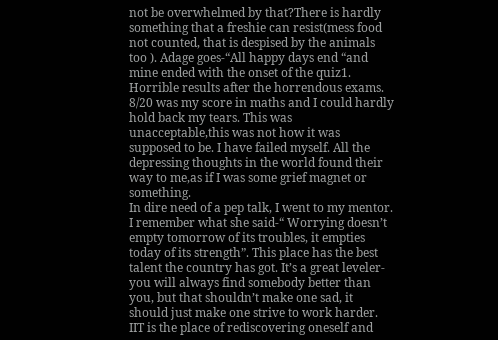not be overwhelmed by that?There is hardly something that a freshie can resist(mess food not counted, that is despised by the animals too ). Adage goes-“All happy days end “and mine ended with the onset of the quiz1. Horrible results after the horrendous exams. 8/20 was my score in maths and I could hardly hold back my tears. This was unacceptable,this was not how it was supposed to be. I have failed myself. All the depressing thoughts in the world found their way to me,as if I was some grief magnet or something.
In dire need of a pep talk, I went to my mentor. I remember what she said-“ Worrying doesn’t empty tomorrow of its troubles, it empties today of its strength”. This place has the best talent the country has got. It’s a great leveler- you will always find somebody better than you, but that shouldn’t make one sad, it should just make one strive to work harder. IIT is the place of rediscovering oneself and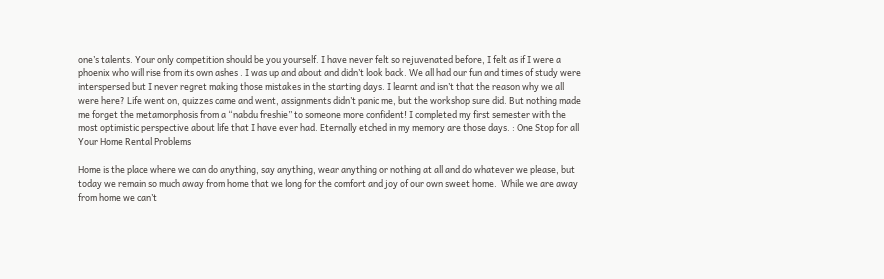one’s talents. Your only competition should be you yourself. I have never felt so rejuvenated before, I felt as if I were a phoenix who will rise from its own ashes . I was up and about and didn’t look back. We all had our fun and times of study were interspersed but I never regret making those mistakes in the starting days. I learnt and isn’t that the reason why we all were here? Life went on, quizzes came and went, assignments didn’t panic me, but the workshop sure did. But nothing made me forget the metamorphosis from a “nabdu freshie” to someone more confident! I completed my first semester with the most optimistic perspective about life that I have ever had. Eternally etched in my memory are those days. : One Stop for all Your Home Rental Problems

Home is the place where we can do anything, say anything, wear anything or nothing at all and do whatever we please, but today we remain so much away from home that we long for the comfort and joy of our own sweet home.  While we are away from home we can’t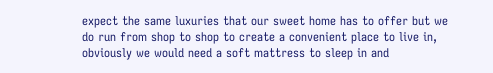expect the same luxuries that our sweet home has to offer but we do run from shop to shop to create a convenient place to live in, obviously we would need a soft mattress to sleep in and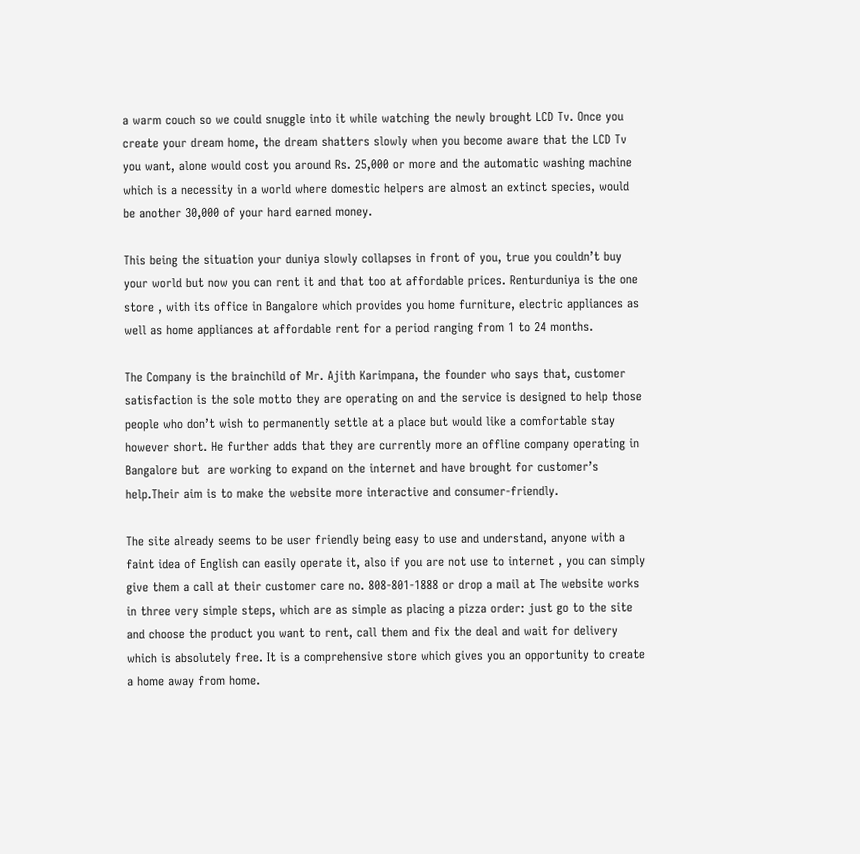a warm couch so we could snuggle into it while watching the newly brought LCD Tv. Once you create your dream home, the dream shatters slowly when you become aware that the LCD Tv you want, alone would cost you around Rs. 25,000 or more and the automatic washing machine which is a necessity in a world where domestic helpers are almost an extinct species, would be another 30,000 of your hard earned money.

This being the situation your duniya slowly collapses in front of you, true you couldn’t buy your world but now you can rent it and that too at affordable prices. Renturduniya is the one store , with its office in Bangalore which provides you home furniture, electric appliances as well as home appliances at affordable rent for a period ranging from 1 to 24 months.

The Company is the brainchild of Mr. Ajith Karimpana, the founder who says that, customer satisfaction is the sole motto they are operating on and the service is designed to help those people who don’t wish to permanently settle at a place but would like a comfortable stay however short. He further adds that they are currently more an offline company operating in Bangalore but  are working to expand on the internet and have brought for customer’s help.Their aim is to make the website more interactive and consumer-friendly.

The site already seems to be user friendly being easy to use and understand, anyone with a faint idea of English can easily operate it, also if you are not use to internet , you can simply give them a call at their customer care no. 808-801-1888 or drop a mail at The website works in three very simple steps, which are as simple as placing a pizza order: just go to the site and choose the product you want to rent, call them and fix the deal and wait for delivery which is absolutely free. It is a comprehensive store which gives you an opportunity to create a home away from home.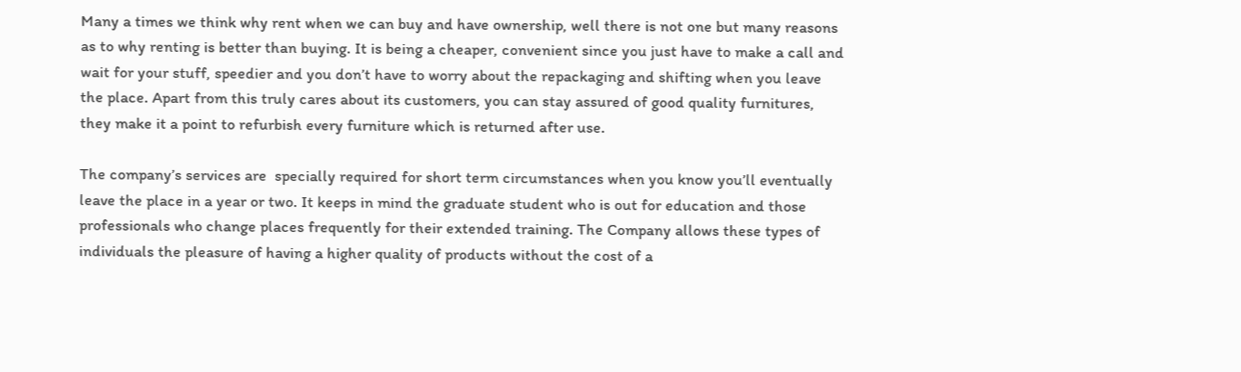Many a times we think why rent when we can buy and have ownership, well there is not one but many reasons as to why renting is better than buying. It is being a cheaper, convenient since you just have to make a call and wait for your stuff, speedier and you don’t have to worry about the repackaging and shifting when you leave the place. Apart from this truly cares about its customers, you can stay assured of good quality furnitures, they make it a point to refurbish every furniture which is returned after use.

The company’s services are  specially required for short term circumstances when you know you’ll eventually leave the place in a year or two. It keeps in mind the graduate student who is out for education and those professionals who change places frequently for their extended training. The Company allows these types of individuals the pleasure of having a higher quality of products without the cost of a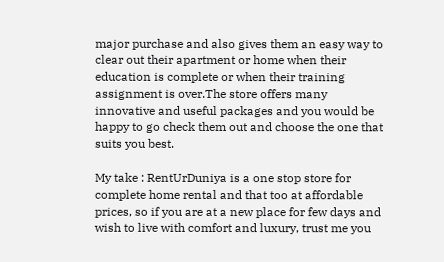major purchase and also gives them an easy way to clear out their apartment or home when their education is complete or when their training assignment is over.The store offers many innovative and useful packages and you would be happy to go check them out and choose the one that suits you best.

My take : RentUrDuniya is a one stop store for complete home rental and that too at affordable prices, so if you are at a new place for few days and wish to live with comfort and luxury, trust me you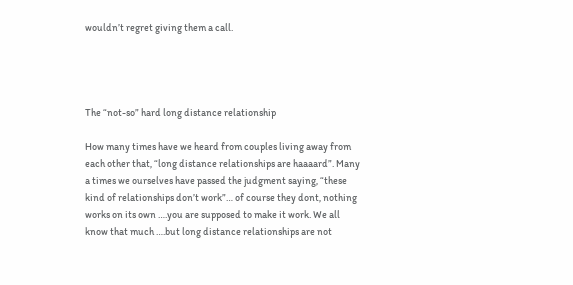wouldn’t regret giving them a call.




The “not-so” hard long distance relationship

How many times have we heard from couples living away from each other that, “long distance relationships are haaaard”. Many a times we ourselves have passed the judgment saying, “these kind of relationships don’t work”… of course they dont, nothing works on its own ….you are supposed to make it work. We all know that much ….but long distance relationships are not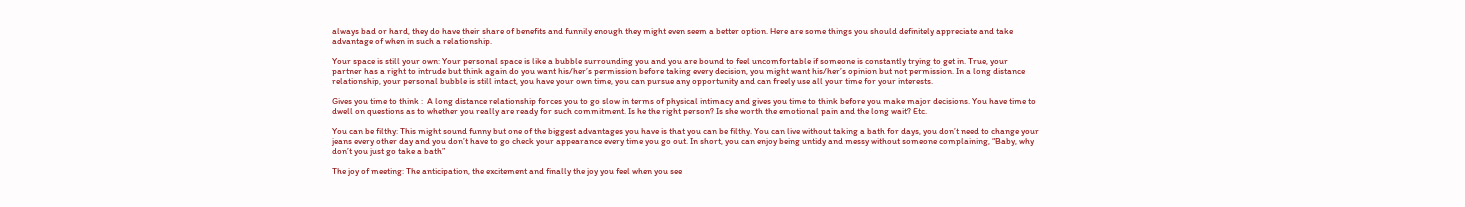always bad or hard, they do have their share of benefits and funnily enough they might even seem a better option. Here are some things you should definitely appreciate and take advantage of when in such a relationship.

Your space is still your own: Your personal space is like a bubble surrounding you and you are bound to feel uncomfortable if someone is constantly trying to get in. True, your partner has a right to intrude but think again do you want his/her’s permission before taking every decision, you might want his/her’s opinion but not permission. In a long distance relationship, your personal bubble is still intact, you have your own time, you can pursue any opportunity and can freely use all your time for your interests.

Gives you time to think :  A long distance relationship forces you to go slow in terms of physical intimacy and gives you time to think before you make major decisions. You have time to dwell on questions as to whether you really are ready for such commitment. Is he the right person? Is she worth the emotional pain and the long wait? Etc.

You can be filthy: This might sound funny but one of the biggest advantages you have is that you can be filthy. You can live without taking a bath for days, you don’t need to change your jeans every other day and you don’t have to go check your appearance every time you go out. In short, you can enjoy being untidy and messy without someone complaining, “Baby, why don’t you just go take a bath”

The joy of meeting: The anticipation, the excitement and finally the joy you feel when you see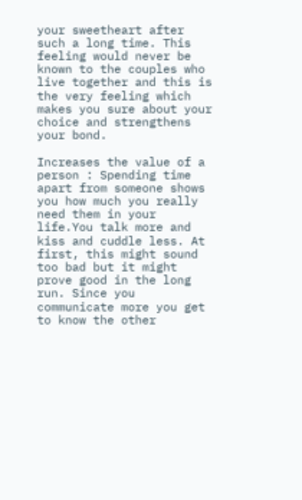your sweetheart after such a long time. This feeling would never be known to the couples who live together and this is the very feeling which makes you sure about your choice and strengthens your bond.

Increases the value of a person : Spending time apart from someone shows you how much you really need them in your life.You talk more and kiss and cuddle less. At first, this might sound too bad but it might prove good in the long run. Since you communicate more you get to know the other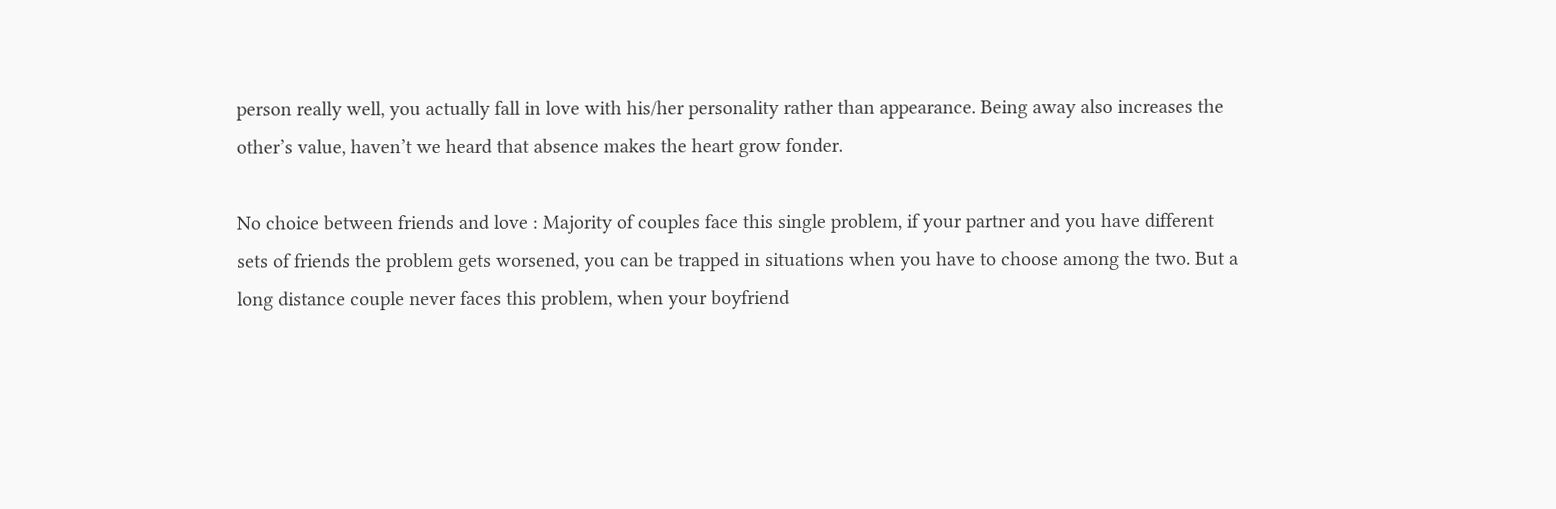person really well, you actually fall in love with his/her personality rather than appearance. Being away also increases the other’s value, haven’t we heard that absence makes the heart grow fonder.

No choice between friends and love : Majority of couples face this single problem, if your partner and you have different sets of friends the problem gets worsened, you can be trapped in situations when you have to choose among the two. But a long distance couple never faces this problem, when your boyfriend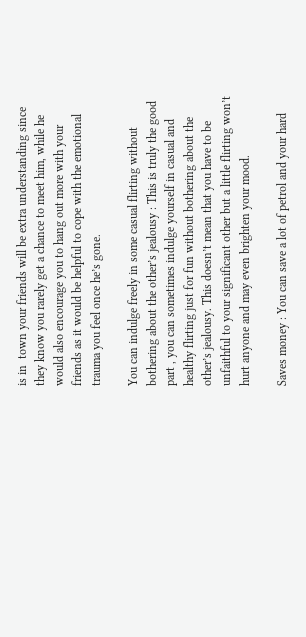is in  town your friends will be extra understanding since they know you rarely get a chance to meet him, while he would also encourage you to hang out more with your friends as it would be helpful to cope with the emotional trauma you feel once he’s gone.

You can indulge freely in some casual flirting without bothering about the other’s jealousy : This is truly the good part , you can sometimes indulge yourself in casual and healthy flirting just for fun without bothering about the other’s jealousy. This doesn’t mean that you have to be unfaithful to your significant other but a little flirting won’t hurt anyone and may even brighten your mood.

Saves money : You can save a lot of petrol and your hard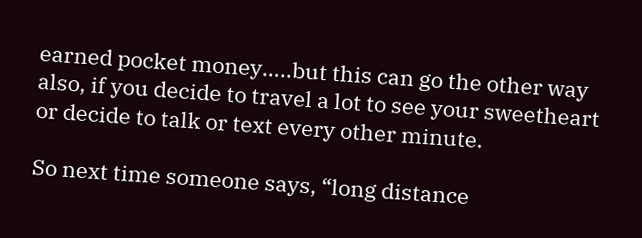earned pocket money…..but this can go the other way also, if you decide to travel a lot to see your sweetheart or decide to talk or text every other minute.

So next time someone says, “long distance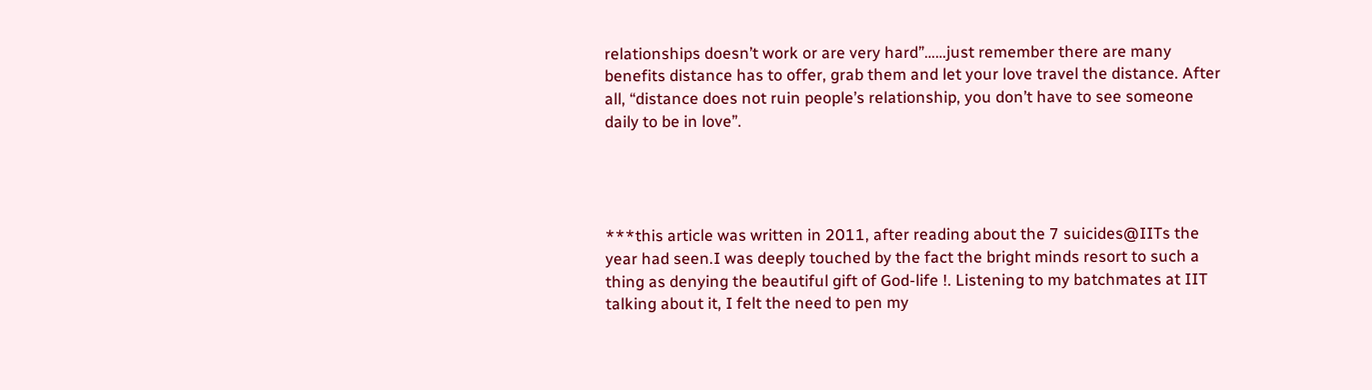relationships doesn’t work or are very hard”……just remember there are many benefits distance has to offer, grab them and let your love travel the distance. After all, “distance does not ruin people’s relationship, you don’t have to see someone daily to be in love”.




***this article was written in 2011, after reading about the 7 suicides@IITs the year had seen.I was deeply touched by the fact the bright minds resort to such a thing as denying the beautiful gift of God-life !. Listening to my batchmates at IIT talking about it, I felt the need to pen my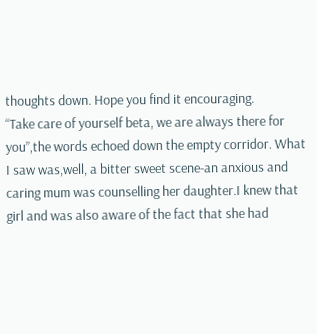thoughts down. Hope you find it encouraging.
“Take care of yourself beta, we are always there for you”,the words echoed down the empty corridor. What I saw was,well, a bitter sweet scene-an anxious and caring mum was counselling her daughter.I knew that girl and was also aware of the fact that she had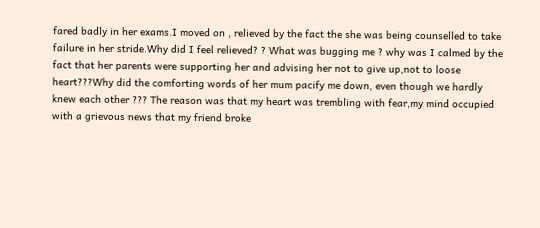fared badly in her exams.I moved on , relieved by the fact the she was being counselled to take failure in her stride.Why did I feel relieved? ? What was bugging me ? why was I calmed by the fact that her parents were supporting her and advising her not to give up,not to loose heart???Why did the comforting words of her mum pacify me down, even though we hardly knew each other ??? The reason was that my heart was trembling with fear,my mind occupied with a grievous news that my friend broke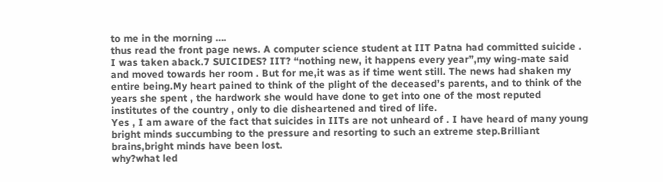to me in the morning ….
thus read the front page news. A computer science student at IIT Patna had committed suicide .
I was taken aback.7 SUICIDES? IIT? “nothing new, it happens every year”,my wing-mate said and moved towards her room . But for me,it was as if time went still. The news had shaken my entire being.My heart pained to think of the plight of the deceased’s parents, and to think of the years she spent , the hardwork she would have done to get into one of the most reputed institutes of the country , only to die disheartened and tired of life.
Yes , I am aware of the fact that suicides in IITs are not unheard of . I have heard of many young bright minds succumbing to the pressure and resorting to such an extreme step.Brilliant brains,bright minds have been lost.
why?what led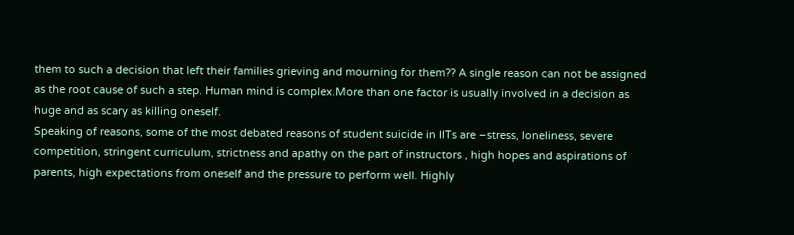them to such a decision that left their families grieving and mourning for them?? A single reason can not be assigned as the root cause of such a step. Human mind is complex.More than one factor is usually involved in a decision as huge and as scary as killing oneself.
Speaking of reasons, some of the most debated reasons of student suicide in IITs are –stress, loneliness, severe competition, stringent curriculum, strictness and apathy on the part of instructors , high hopes and aspirations of parents, high expectations from oneself and the pressure to perform well. Highly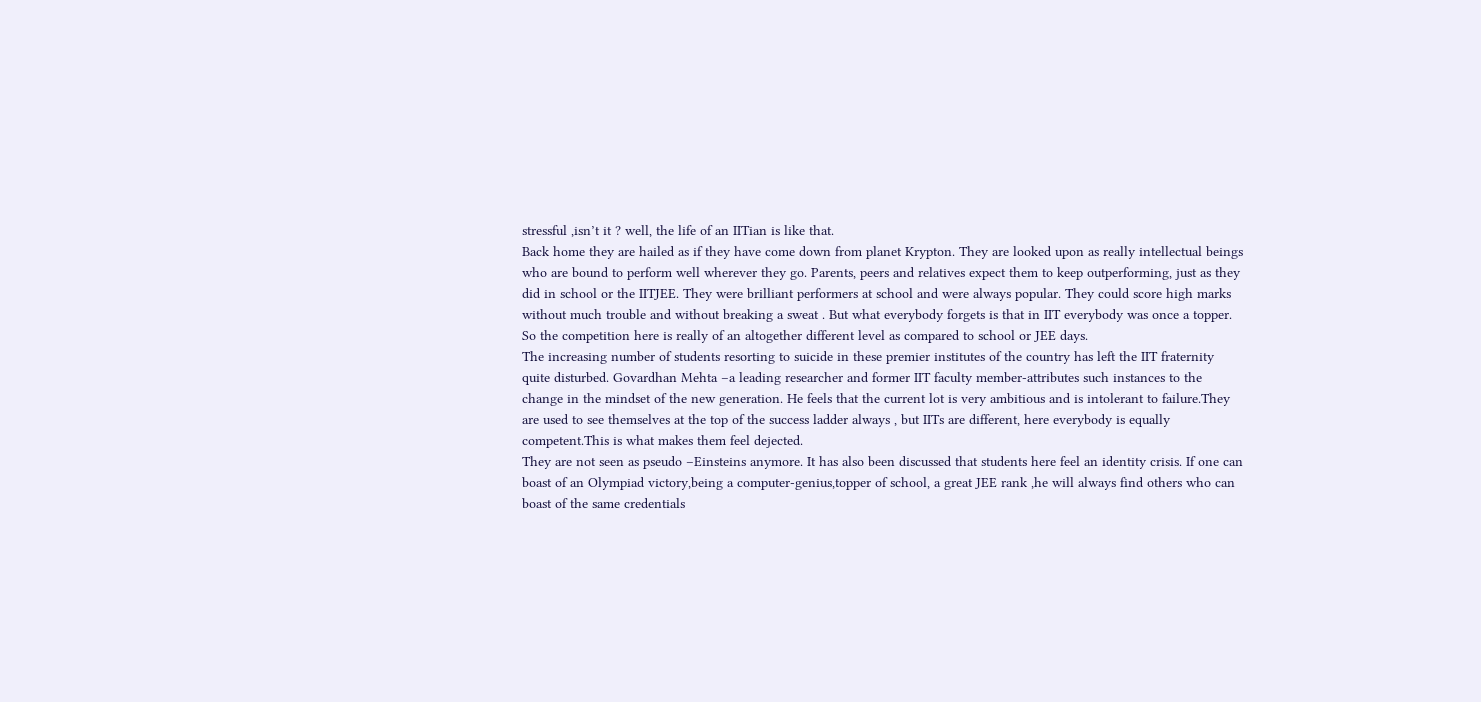stressful ,isn’t it ? well, the life of an IITian is like that.
Back home they are hailed as if they have come down from planet Krypton. They are looked upon as really intellectual beings who are bound to perform well wherever they go. Parents, peers and relatives expect them to keep outperforming, just as they did in school or the IITJEE. They were brilliant performers at school and were always popular. They could score high marks without much trouble and without breaking a sweat . But what everybody forgets is that in IIT everybody was once a topper. So the competition here is really of an altogether different level as compared to school or JEE days.
The increasing number of students resorting to suicide in these premier institutes of the country has left the IIT fraternity quite disturbed. Govardhan Mehta –a leading researcher and former IIT faculty member-attributes such instances to the change in the mindset of the new generation. He feels that the current lot is very ambitious and is intolerant to failure.They are used to see themselves at the top of the success ladder always , but IITs are different, here everybody is equally competent.This is what makes them feel dejected.
They are not seen as pseudo –Einsteins anymore. It has also been discussed that students here feel an identity crisis. If one can boast of an Olympiad victory,being a computer-genius,topper of school, a great JEE rank ,he will always find others who can boast of the same credentials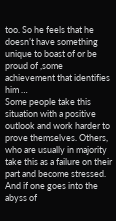too. So he feels that he doesn’t have something unique to boast of or be proud of ,some achievement that identifies him …
Some people take this situation with a positive outlook and work harder to prove themselves. Others, who are usually in majority take this as a failure on their part and become stressed. And if one goes into the abyss of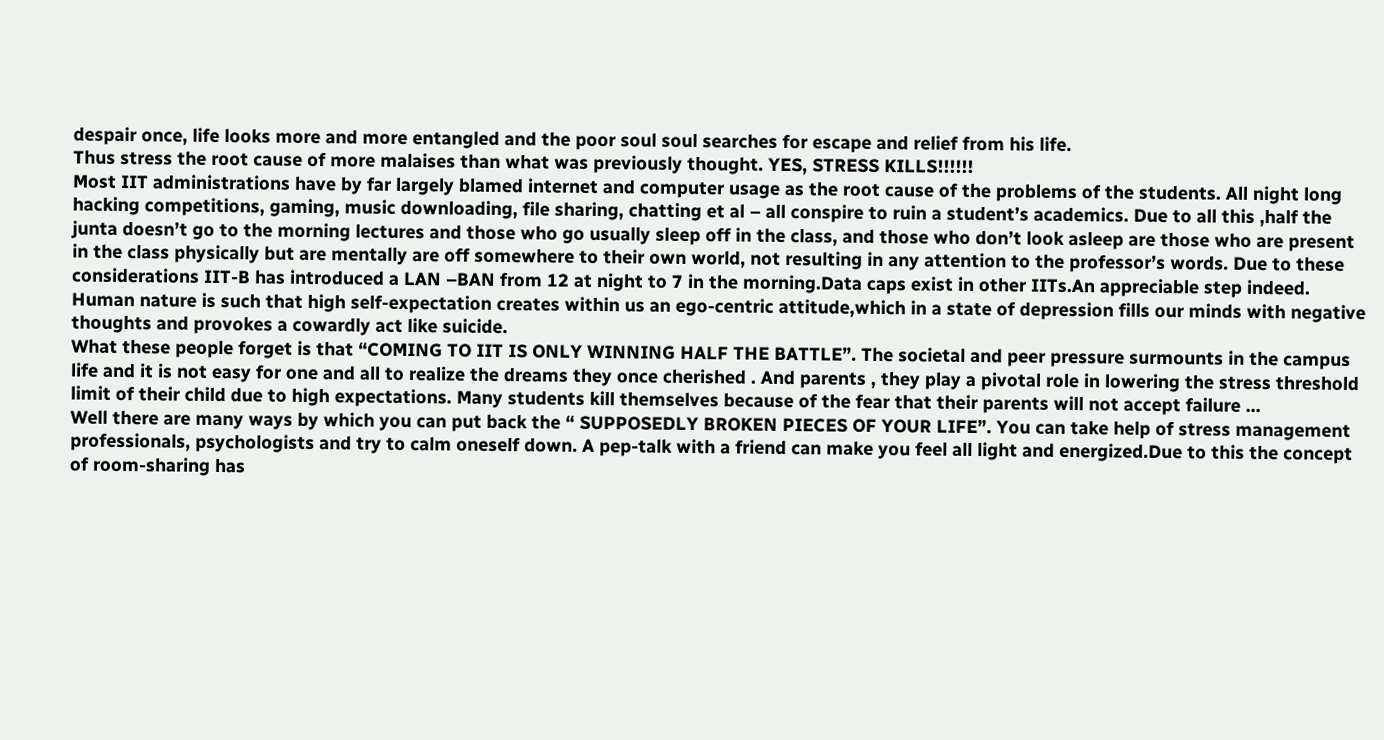despair once, life looks more and more entangled and the poor soul soul searches for escape and relief from his life.
Thus stress the root cause of more malaises than what was previously thought. YES, STRESS KILLS!!!!!!
Most IIT administrations have by far largely blamed internet and computer usage as the root cause of the problems of the students. All night long hacking competitions, gaming, music downloading, file sharing, chatting et al – all conspire to ruin a student’s academics. Due to all this ,half the junta doesn’t go to the morning lectures and those who go usually sleep off in the class, and those who don’t look asleep are those who are present in the class physically but are mentally are off somewhere to their own world, not resulting in any attention to the professor’s words. Due to these considerations IIT-B has introduced a LAN –BAN from 12 at night to 7 in the morning.Data caps exist in other IITs.An appreciable step indeed.
Human nature is such that high self-expectation creates within us an ego-centric attitude,which in a state of depression fills our minds with negative thoughts and provokes a cowardly act like suicide.
What these people forget is that “COMING TO IIT IS ONLY WINNING HALF THE BATTLE”. The societal and peer pressure surmounts in the campus life and it is not easy for one and all to realize the dreams they once cherished . And parents , they play a pivotal role in lowering the stress threshold limit of their child due to high expectations. Many students kill themselves because of the fear that their parents will not accept failure …
Well there are many ways by which you can put back the “ SUPPOSEDLY BROKEN PIECES OF YOUR LIFE”. You can take help of stress management professionals, psychologists and try to calm oneself down. A pep-talk with a friend can make you feel all light and energized.Due to this the concept of room-sharing has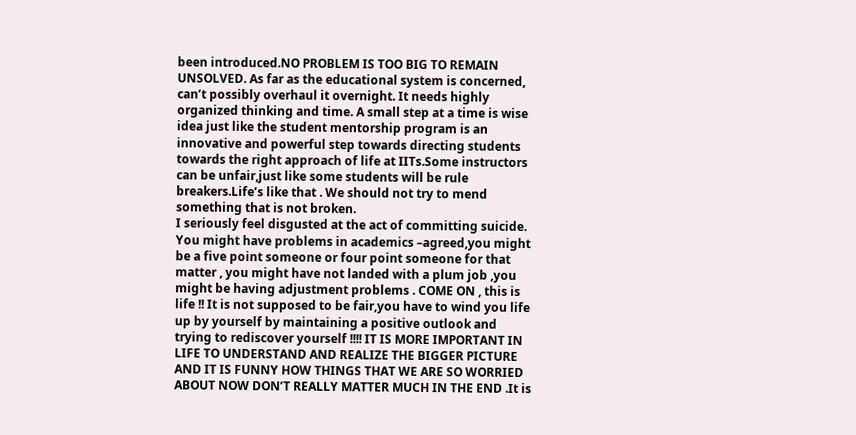been introduced.NO PROBLEM IS TOO BIG TO REMAIN UNSOLVED. As far as the educational system is concerned, can’t possibly overhaul it overnight. It needs highly organized thinking and time. A small step at a time is wise idea just like the student mentorship program is an innovative and powerful step towards directing students towards the right approach of life at IITs.Some instructors can be unfair,just like some students will be rule breakers.Life’s like that . We should not try to mend something that is not broken.
I seriously feel disgusted at the act of committing suicide.
You might have problems in academics –agreed,you might be a five point someone or four point someone for that matter , you might have not landed with a plum job ,you might be having adjustment problems . COME ON , this is life !! It is not supposed to be fair,you have to wind you life up by yourself by maintaining a positive outlook and trying to rediscover yourself !!!! IT IS MORE IMPORTANT IN LIFE TO UNDERSTAND AND REALIZE THE BIGGER PICTURE AND IT IS FUNNY HOW THINGS THAT WE ARE SO WORRIED ABOUT NOW DON’T REALLY MATTER MUCH IN THE END .It is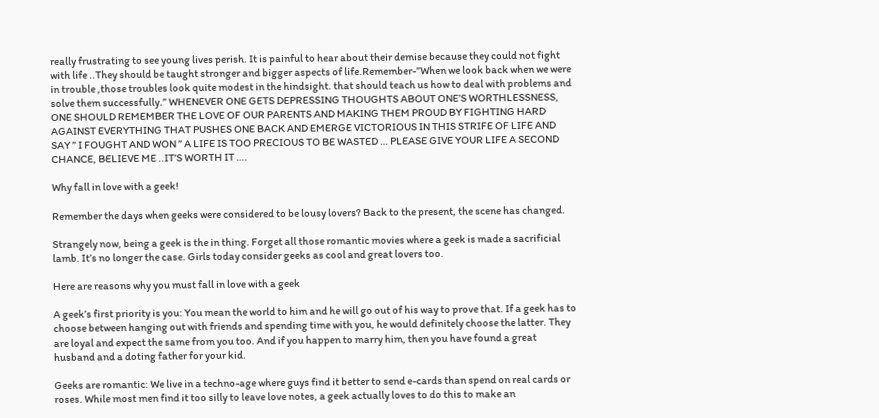really frustrating to see young lives perish. It is painful to hear about their demise because they could not fight with life ..They should be taught stronger and bigger aspects of life.Remember-”When we look back when we were in trouble ,those troubles look quite modest in the hindsight. that should teach us how to deal with problems and solve them successfully.” WHENEVER ONE GETS DEPRESSING THOUGHTS ABOUT ONE’S WORTHLESSNESS, ONE SHOULD REMEMBER THE LOVE OF OUR PARENTS AND MAKING THEM PROUD BY FIGHTING HARD AGAINST EVERYTHING THAT PUSHES ONE BACK AND EMERGE VICTORIOUS IN THIS STRIFE OF LIFE AND SAY ” I FOUGHT AND WON ” A LIFE IS TOO PRECIOUS TO BE WASTED … PLEASE GIVE YOUR LIFE A SECOND CHANCE, BELIEVE ME ..IT’S WORTH IT ….

Why fall in love with a geek!

Remember the days when geeks were considered to be lousy lovers? Back to the present, the scene has changed.

Strangely now, being a geek is the in thing. Forget all those romantic movies where a geek is made a sacrificial lamb. It’s no longer the case. Girls today consider geeks as cool and great lovers too.

Here are reasons why you must fall in love with a geek

A geek’s first priority is you: You mean the world to him and he will go out of his way to prove that. If a geek has to choose between hanging out with friends and spending time with you, he would definitely choose the latter. They are loyal and expect the same from you too. And if you happen to marry him, then you have found a great husband and a doting father for your kid.

Geeks are romantic: We live in a techno-age where guys find it better to send e-cards than spend on real cards or roses. While most men find it too silly to leave love notes, a geek actually loves to do this to make an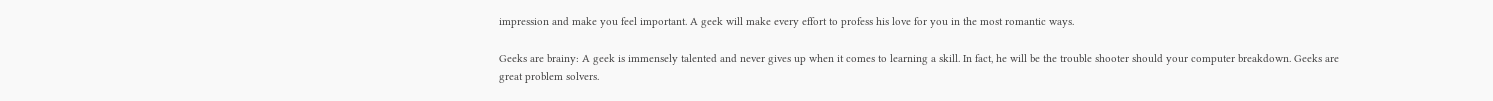impression and make you feel important. A geek will make every effort to profess his love for you in the most romantic ways.

Geeks are brainy: A geek is immensely talented and never gives up when it comes to learning a skill. In fact, he will be the trouble shooter should your computer breakdown. Geeks are great problem solvers.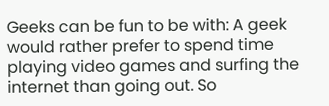Geeks can be fun to be with: A geek would rather prefer to spend time playing video games and surfing the internet than going out. So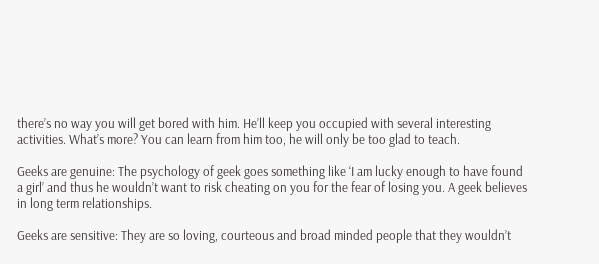there’s no way you will get bored with him. He’ll keep you occupied with several interesting activities. What’s more? You can learn from him too, he will only be too glad to teach.

Geeks are genuine: The psychology of geek goes something like ‘I am lucky enough to have found a girl’ and thus he wouldn’t want to risk cheating on you for the fear of losing you. A geek believes in long term relationships.

Geeks are sensitive: They are so loving, courteous and broad minded people that they wouldn’t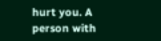hurt you. A person with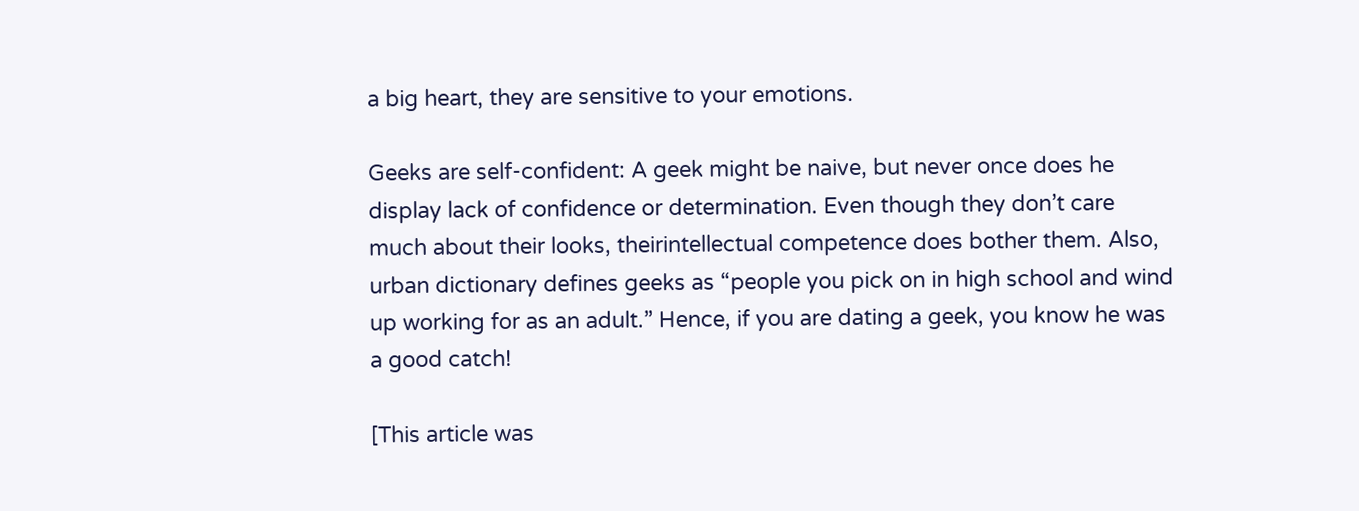a big heart, they are sensitive to your emotions.

Geeks are self-confident: A geek might be naive, but never once does he display lack of confidence or determination. Even though they don’t care much about their looks, theirintellectual competence does bother them. Also, urban dictionary defines geeks as “people you pick on in high school and wind up working for as an adult.” Hence, if you are dating a geek, you know he was a good catch!

[This article was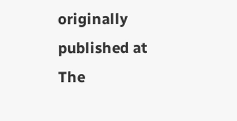originally published at The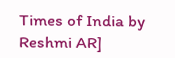Times of India by Reshmi AR]